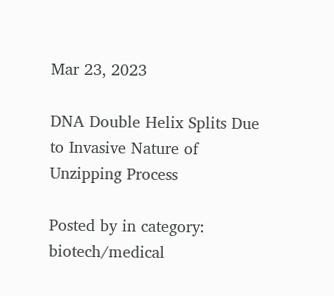Mar 23, 2023

DNA Double Helix Splits Due to Invasive Nature of Unzipping Process

Posted by in category: biotech/medical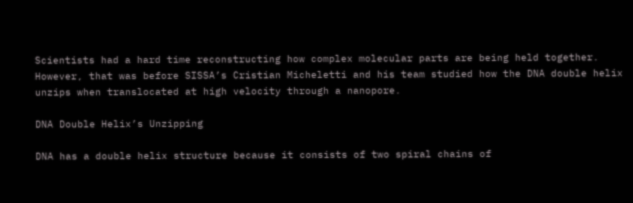Scientists had a hard time reconstructing how complex molecular parts are being held together. However, that was before SISSA’s Cristian Micheletti and his team studied how the DNA double helix unzips when translocated at high velocity through a nanopore.

DNA Double Helix’s Unzipping

DNA has a double helix structure because it consists of two spiral chains of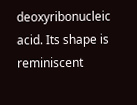deoxyribonucleic acid. Its shape is reminiscent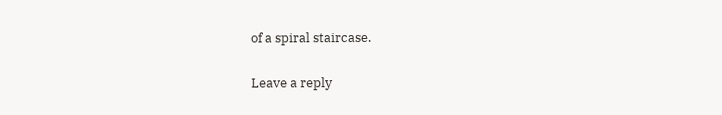of a spiral staircase.

Leave a reply